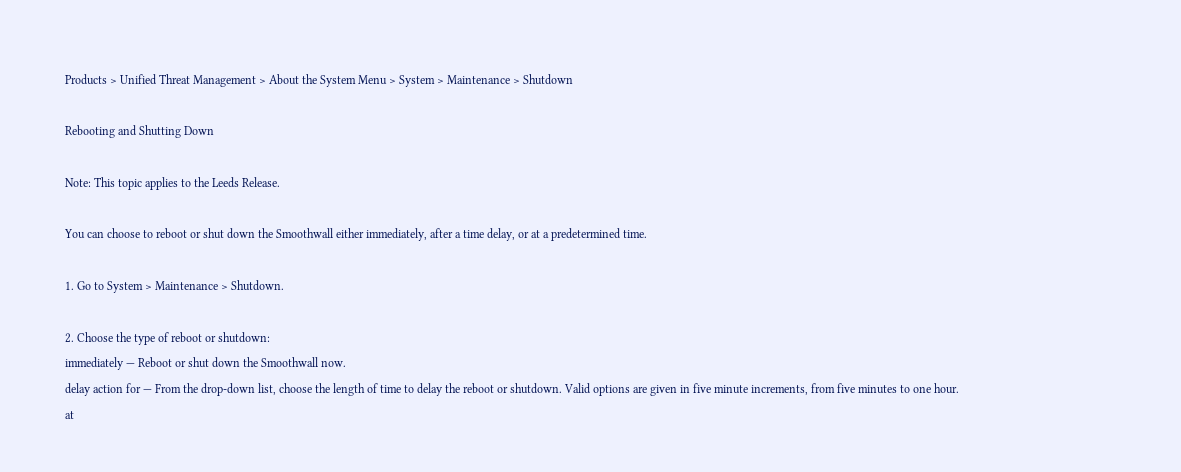Products > Unified Threat Management > About the System Menu > System > Maintenance > Shutdown

Rebooting and Shutting Down

Note: This topic applies to the Leeds Release.

You can choose to reboot or shut down the Smoothwall either immediately, after a time delay, or at a predetermined time.

1. Go to System > Maintenance > Shutdown.

2. Choose the type of reboot or shutdown:
immediately — Reboot or shut down the Smoothwall now.
delay action for — From the drop-down list, choose the length of time to delay the reboot or shutdown. Valid options are given in five minute increments, from five minutes to one hour.
at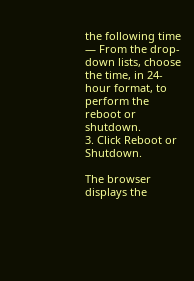the following time — From the drop-down lists, choose the time, in 24-hour format, to perform the reboot or shutdown.
3. Click Reboot or Shutdown.

The browser displays the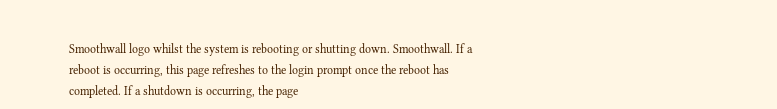Smoothwall logo whilst the system is rebooting or shutting down. Smoothwall. If a reboot is occurring, this page refreshes to the login prompt once the reboot has completed. If a shutdown is occurring, the page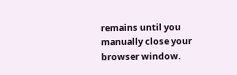remains until you manually close your browser window.